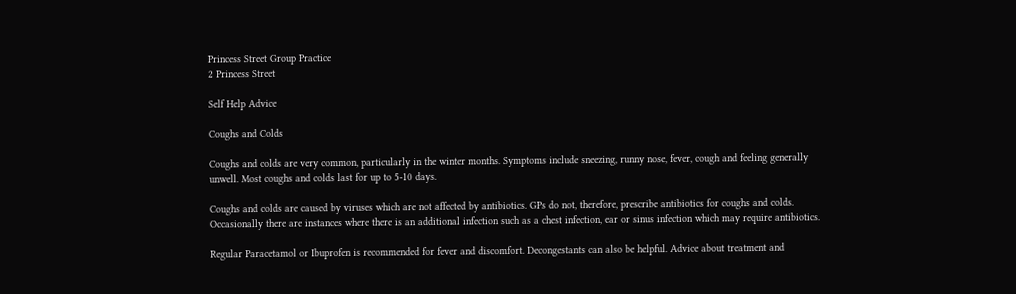Princess Street Group Practice
2 Princess Street

Self Help Advice

Coughs and Colds

Coughs and colds are very common, particularly in the winter months. Symptoms include sneezing, runny nose, fever, cough and feeling generally unwell. Most coughs and colds last for up to 5-10 days.

Coughs and colds are caused by viruses which are not affected by antibiotics. GPs do not, therefore, prescribe antibiotics for coughs and colds. Occasionally there are instances where there is an additional infection such as a chest infection, ear or sinus infection which may require antibiotics.

Regular Paracetamol or Ibuprofen is recommended for fever and discomfort. Decongestants can also be helpful. Advice about treatment and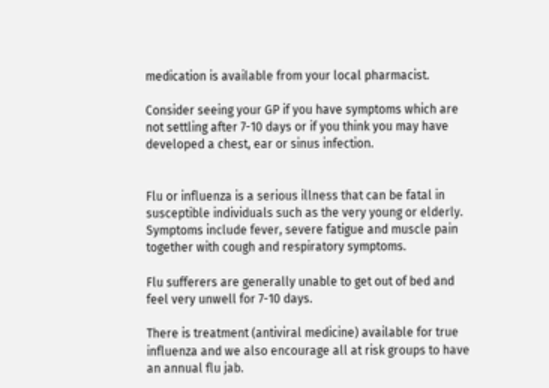medication is available from your local pharmacist.

Consider seeing your GP if you have symptoms which are not settling after 7-10 days or if you think you may have developed a chest, ear or sinus infection.


Flu or influenza is a serious illness that can be fatal in susceptible individuals such as the very young or elderly. Symptoms include fever, severe fatigue and muscle pain together with cough and respiratory symptoms.

Flu sufferers are generally unable to get out of bed and feel very unwell for 7-10 days.

There is treatment (antiviral medicine) available for true influenza and we also encourage all at risk groups to have an annual flu jab.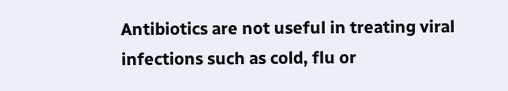Antibiotics are not useful in treating viral infections such as cold, flu or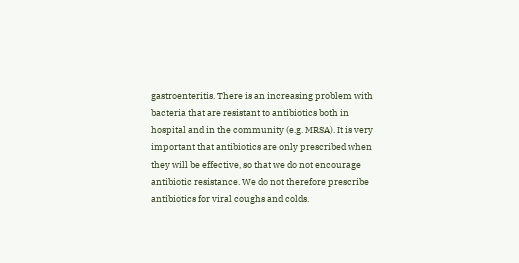gastroenteritis. There is an increasing problem with bacteria that are resistant to antibiotics both in hospital and in the community (e.g. MRSA). It is very important that antibiotics are only prescribed when they will be effective, so that we do not encourage antibiotic resistance. We do not therefore prescribe antibiotics for viral coughs and colds.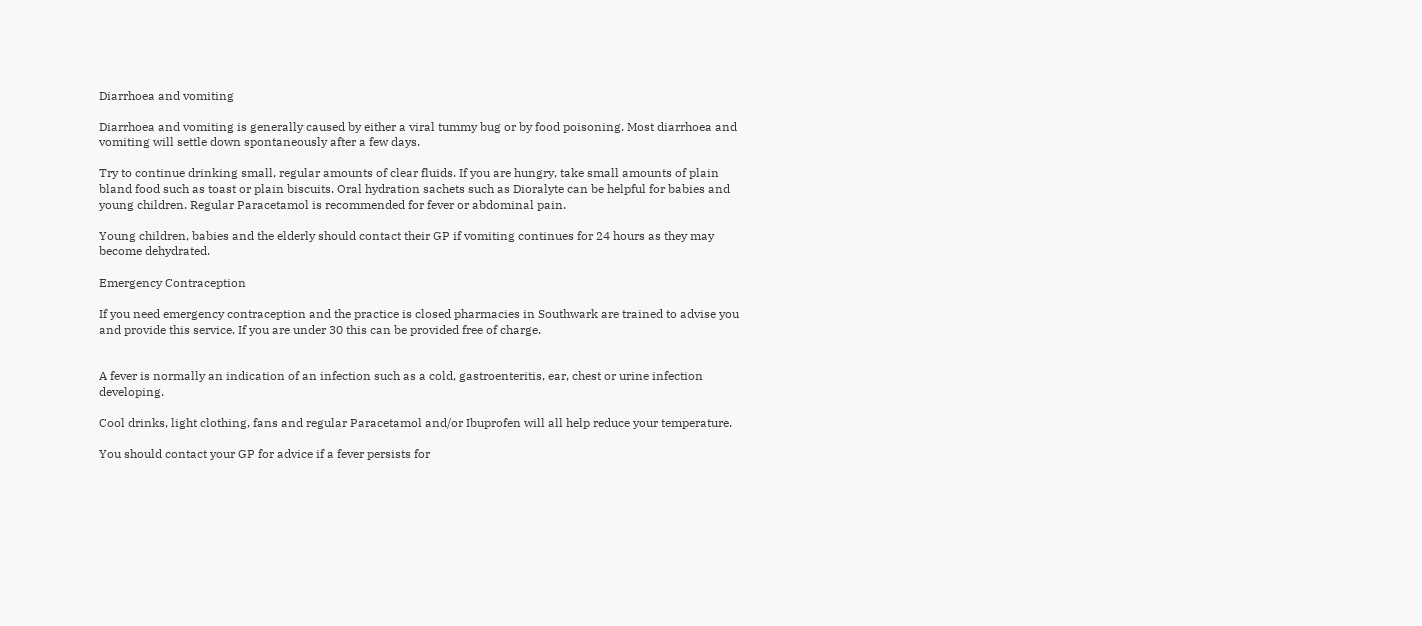Diarrhoea and vomiting

Diarrhoea and vomiting is generally caused by either a viral tummy bug or by food poisoning. Most diarrhoea and vomiting will settle down spontaneously after a few days.

Try to continue drinking small, regular amounts of clear fluids. If you are hungry, take small amounts of plain bland food such as toast or plain biscuits. Oral hydration sachets such as Dioralyte can be helpful for babies and young children. Regular Paracetamol is recommended for fever or abdominal pain.

Young children, babies and the elderly should contact their GP if vomiting continues for 24 hours as they may become dehydrated.

Emergency Contraception

If you need emergency contraception and the practice is closed pharmacies in Southwark are trained to advise you and provide this service. If you are under 30 this can be provided free of charge.


A fever is normally an indication of an infection such as a cold, gastroenteritis, ear, chest or urine infection developing.

Cool drinks, light clothing, fans and regular Paracetamol and/or Ibuprofen will all help reduce your temperature.

You should contact your GP for advice if a fever persists for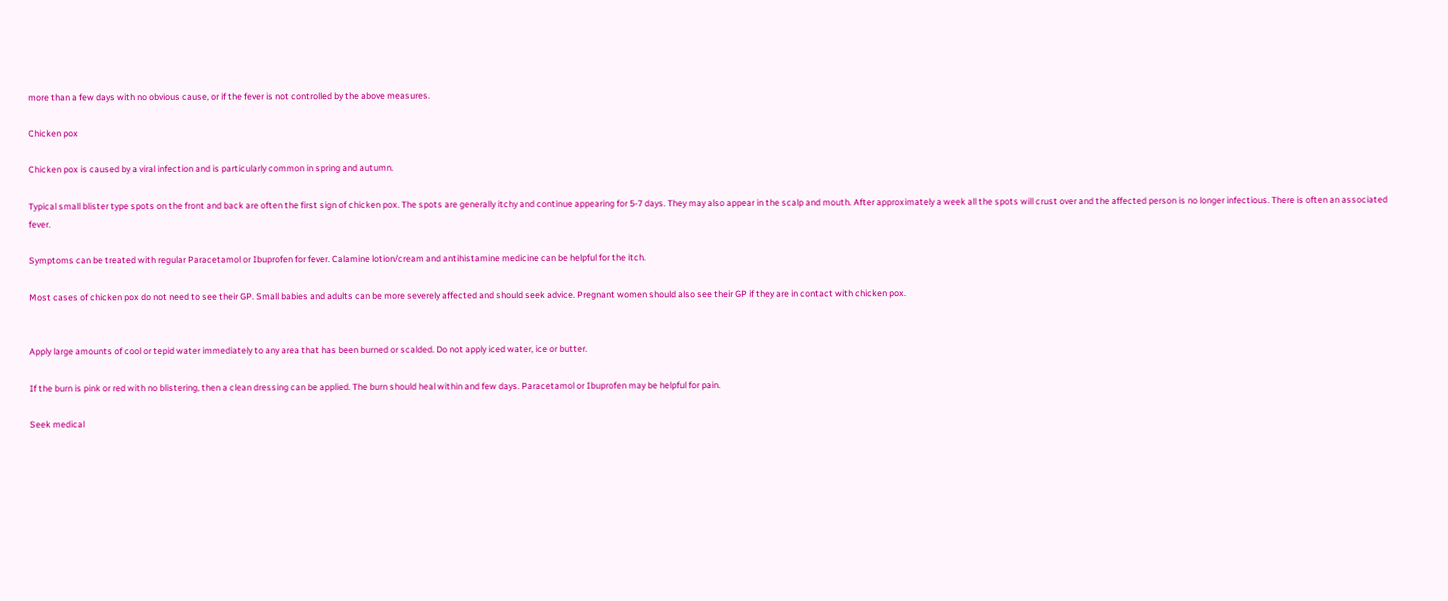more than a few days with no obvious cause, or if the fever is not controlled by the above measures.

Chicken pox

Chicken pox is caused by a viral infection and is particularly common in spring and autumn.

Typical small blister type spots on the front and back are often the first sign of chicken pox. The spots are generally itchy and continue appearing for 5-7 days. They may also appear in the scalp and mouth. After approximately a week all the spots will crust over and the affected person is no longer infectious. There is often an associated fever.

Symptoms can be treated with regular Paracetamol or Ibuprofen for fever. Calamine lotion/cream and antihistamine medicine can be helpful for the itch.

Most cases of chicken pox do not need to see their GP. Small babies and adults can be more severely affected and should seek advice. Pregnant women should also see their GP if they are in contact with chicken pox.


Apply large amounts of cool or tepid water immediately to any area that has been burned or scalded. Do not apply iced water, ice or butter.

If the burn is pink or red with no blistering, then a clean dressing can be applied. The burn should heal within and few days. Paracetamol or Ibuprofen may be helpful for pain.

Seek medical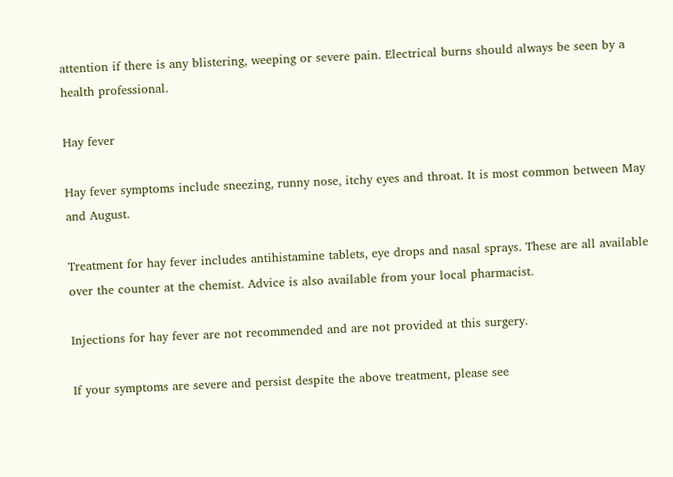attention if there is any blistering, weeping or severe pain. Electrical burns should always be seen by a health professional.

Hay fever

Hay fever symptoms include sneezing, runny nose, itchy eyes and throat. It is most common between May and August.

Treatment for hay fever includes antihistamine tablets, eye drops and nasal sprays. These are all available over the counter at the chemist. Advice is also available from your local pharmacist.

Injections for hay fever are not recommended and are not provided at this surgery.

If your symptoms are severe and persist despite the above treatment, please see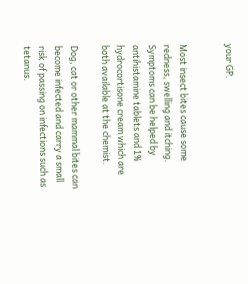your GP.


Most insect bites cause some redness, swelling and itching. Symptoms can be helped by antihistamine tablets and 1% hydrocortisone cream which are both available at the chemist.

Dog, cat or other mammal bites can become infected and carry a small risk of passing on infections such as tetanus.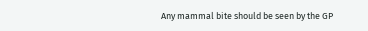Any mammal bite should be seen by the GP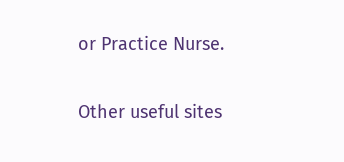or Practice Nurse.

Other useful sites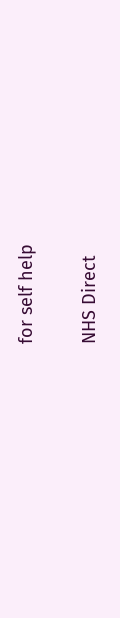for self help

NHS Direct